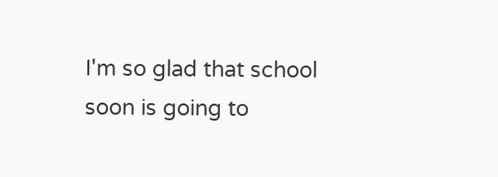I'm so glad that school soon is going to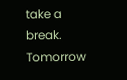take a break. Tomorrow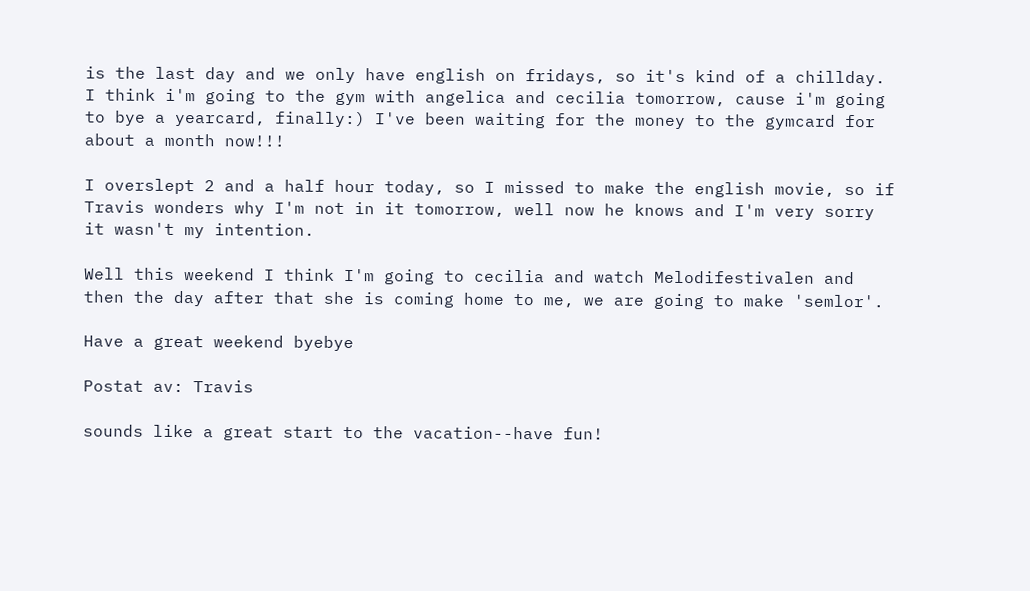is the last day and we only have english on fridays, so it's kind of a chillday. I think i'm going to the gym with angelica and cecilia tomorrow, cause i'm going to bye a yearcard, finally:) I've been waiting for the money to the gymcard for about a month now!!!

I overslept 2 and a half hour today, so I missed to make the english movie, so if Travis wonders why I'm not in it tomorrow, well now he knows and I'm very sorry it wasn't my intention.

Well this weekend I think I'm going to cecilia and watch Melodifestivalen and then the day after that she is coming home to me, we are going to make 'semlor'.

Have a great weekend byebye

Postat av: Travis

sounds like a great start to the vacation--have fun!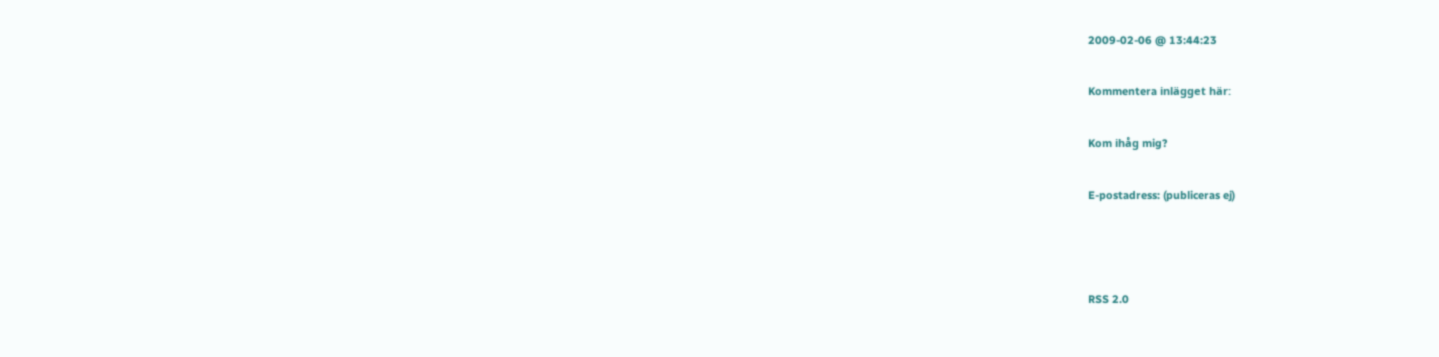2009-02-06 @ 13:44:23

Kommentera inlägget här:

Kom ihåg mig?

E-postadress: (publiceras ej)



RSS 2.0